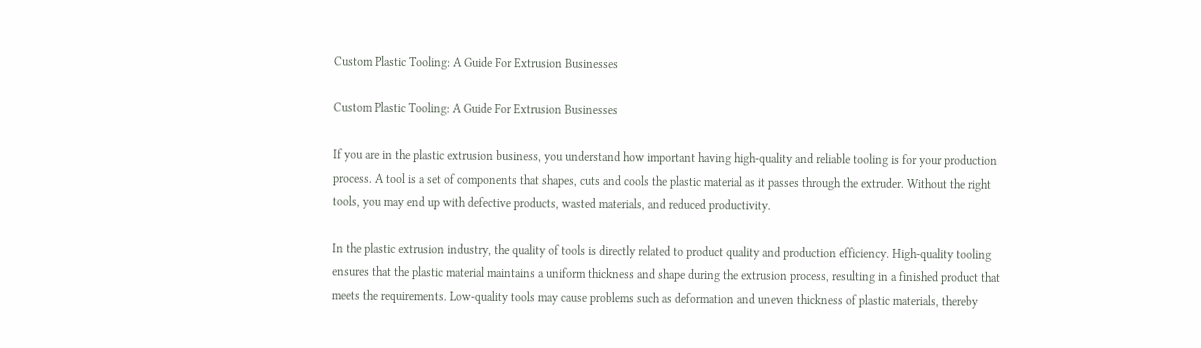Custom Plastic Tooling: A Guide For Extrusion Businesses

Custom Plastic Tooling: A Guide For Extrusion Businesses

If you are in the plastic extrusion business, you understand how important having high-quality and reliable tooling is for your production process. A tool is a set of components that shapes, cuts and cools the plastic material as it passes through the extruder. Without the right tools, you may end up with defective products, wasted materials, and reduced productivity.

In the plastic extrusion industry, the quality of tools is directly related to product quality and production efficiency. High-quality tooling ensures that the plastic material maintains a uniform thickness and shape during the extrusion process, resulting in a finished product that meets the requirements. Low-quality tools may cause problems such as deformation and uneven thickness of plastic materials, thereby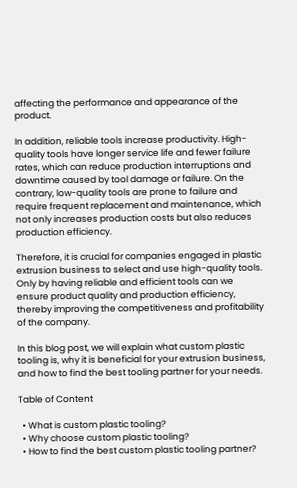affecting the performance and appearance of the product.

In addition, reliable tools increase productivity. High-quality tools have longer service life and fewer failure rates, which can reduce production interruptions and downtime caused by tool damage or failure. On the contrary, low-quality tools are prone to failure and require frequent replacement and maintenance, which not only increases production costs but also reduces production efficiency.

Therefore, it is crucial for companies engaged in plastic extrusion business to select and use high-quality tools. Only by having reliable and efficient tools can we ensure product quality and production efficiency, thereby improving the competitiveness and profitability of the company.

In this blog post, we will explain what custom plastic tooling is, why it is beneficial for your extrusion business, and how to find the best tooling partner for your needs.

Table of Content

  • What is custom plastic tooling?
  • Why choose custom plastic tooling?
  • How to find the best custom plastic tooling partner?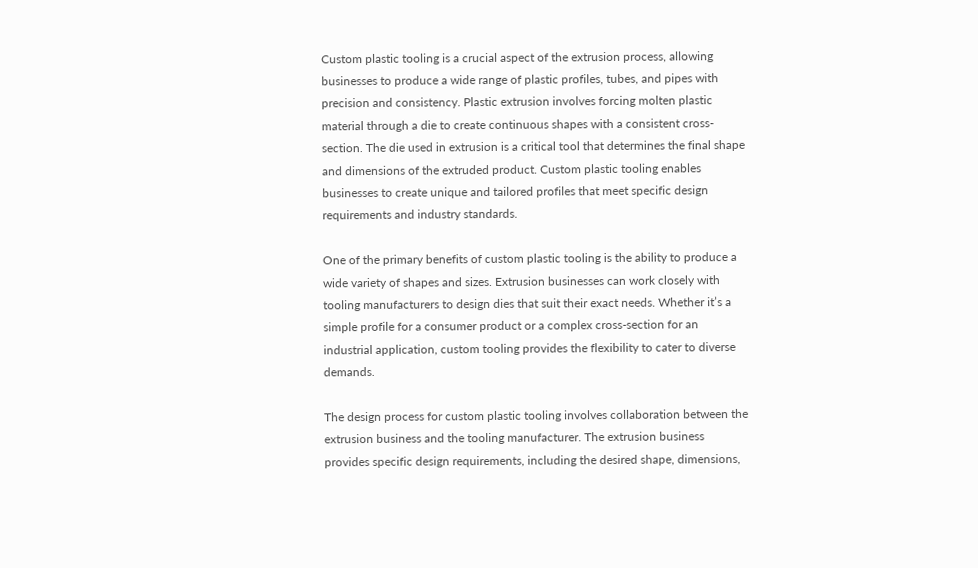Custom plastic tooling is a crucial aspect of the extrusion process, allowing businesses to produce a wide range of plastic profiles, tubes, and pipes with precision and consistency. Plastic extrusion involves forcing molten plastic material through a die to create continuous shapes with a consistent cross-section. The die used in extrusion is a critical tool that determines the final shape and dimensions of the extruded product. Custom plastic tooling enables businesses to create unique and tailored profiles that meet specific design requirements and industry standards.

One of the primary benefits of custom plastic tooling is the ability to produce a wide variety of shapes and sizes. Extrusion businesses can work closely with tooling manufacturers to design dies that suit their exact needs. Whether it’s a simple profile for a consumer product or a complex cross-section for an industrial application, custom tooling provides the flexibility to cater to diverse demands.

The design process for custom plastic tooling involves collaboration between the extrusion business and the tooling manufacturer. The extrusion business provides specific design requirements, including the desired shape, dimensions,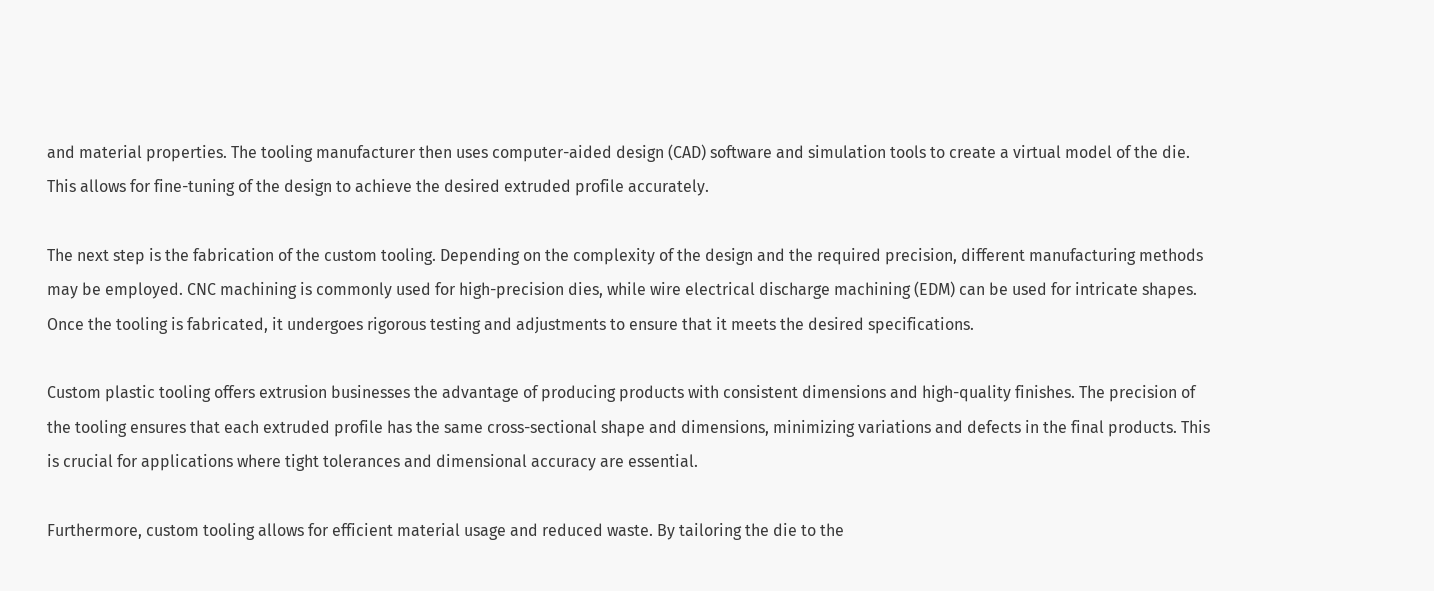and material properties. The tooling manufacturer then uses computer-aided design (CAD) software and simulation tools to create a virtual model of the die. This allows for fine-tuning of the design to achieve the desired extruded profile accurately.

The next step is the fabrication of the custom tooling. Depending on the complexity of the design and the required precision, different manufacturing methods may be employed. CNC machining is commonly used for high-precision dies, while wire electrical discharge machining (EDM) can be used for intricate shapes. Once the tooling is fabricated, it undergoes rigorous testing and adjustments to ensure that it meets the desired specifications.

Custom plastic tooling offers extrusion businesses the advantage of producing products with consistent dimensions and high-quality finishes. The precision of the tooling ensures that each extruded profile has the same cross-sectional shape and dimensions, minimizing variations and defects in the final products. This is crucial for applications where tight tolerances and dimensional accuracy are essential.

Furthermore, custom tooling allows for efficient material usage and reduced waste. By tailoring the die to the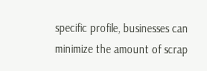specific profile, businesses can minimize the amount of scrap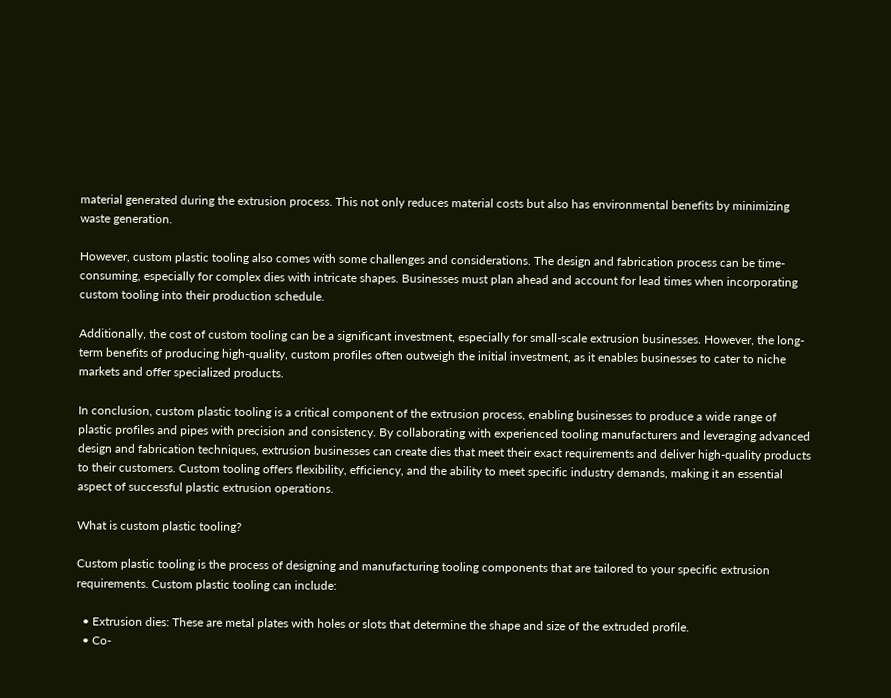material generated during the extrusion process. This not only reduces material costs but also has environmental benefits by minimizing waste generation.

However, custom plastic tooling also comes with some challenges and considerations. The design and fabrication process can be time-consuming, especially for complex dies with intricate shapes. Businesses must plan ahead and account for lead times when incorporating custom tooling into their production schedule.

Additionally, the cost of custom tooling can be a significant investment, especially for small-scale extrusion businesses. However, the long-term benefits of producing high-quality, custom profiles often outweigh the initial investment, as it enables businesses to cater to niche markets and offer specialized products.

In conclusion, custom plastic tooling is a critical component of the extrusion process, enabling businesses to produce a wide range of plastic profiles and pipes with precision and consistency. By collaborating with experienced tooling manufacturers and leveraging advanced design and fabrication techniques, extrusion businesses can create dies that meet their exact requirements and deliver high-quality products to their customers. Custom tooling offers flexibility, efficiency, and the ability to meet specific industry demands, making it an essential aspect of successful plastic extrusion operations.

What is custom plastic tooling?

Custom plastic tooling is the process of designing and manufacturing tooling components that are tailored to your specific extrusion requirements. Custom plastic tooling can include:

  • Extrusion dies: These are metal plates with holes or slots that determine the shape and size of the extruded profile.
  • Co-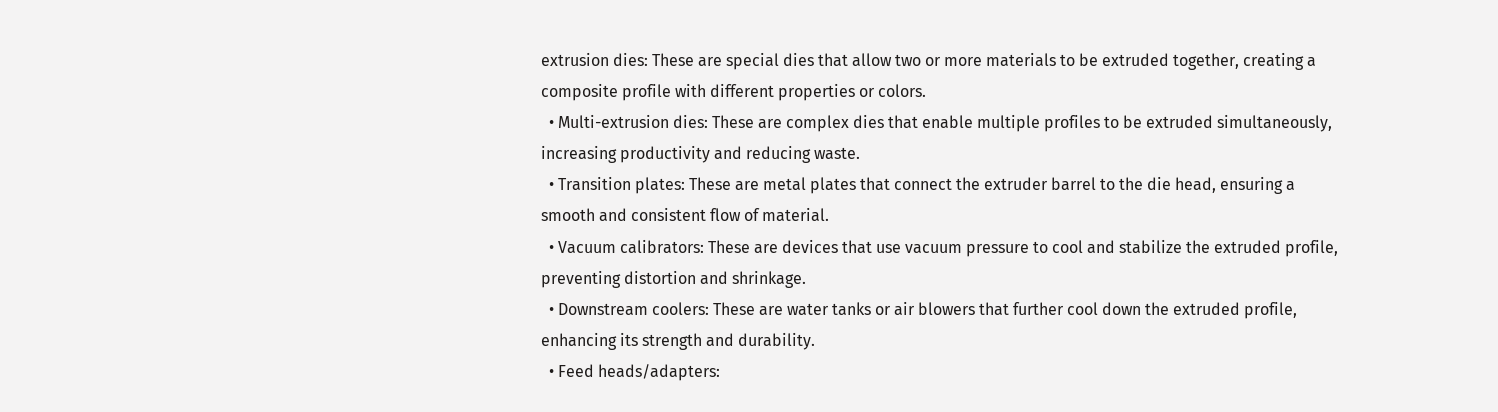extrusion dies: These are special dies that allow two or more materials to be extruded together, creating a composite profile with different properties or colors.
  • Multi-extrusion dies: These are complex dies that enable multiple profiles to be extruded simultaneously, increasing productivity and reducing waste.
  • Transition plates: These are metal plates that connect the extruder barrel to the die head, ensuring a smooth and consistent flow of material.
  • Vacuum calibrators: These are devices that use vacuum pressure to cool and stabilize the extruded profile, preventing distortion and shrinkage.
  • Downstream coolers: These are water tanks or air blowers that further cool down the extruded profile, enhancing its strength and durability.
  • Feed heads/adapters: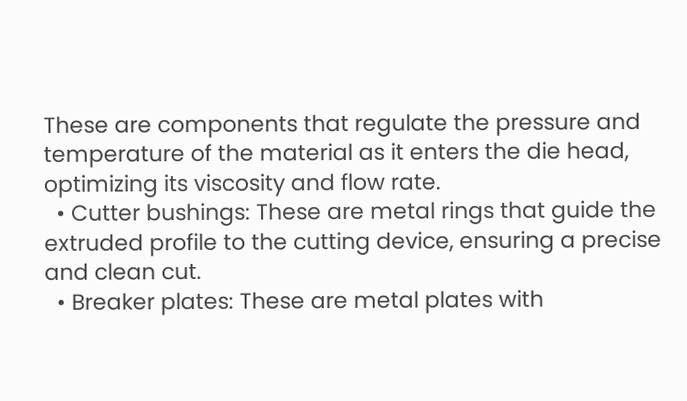These are components that regulate the pressure and temperature of the material as it enters the die head, optimizing its viscosity and flow rate.
  • Cutter bushings: These are metal rings that guide the extruded profile to the cutting device, ensuring a precise and clean cut.
  • Breaker plates: These are metal plates with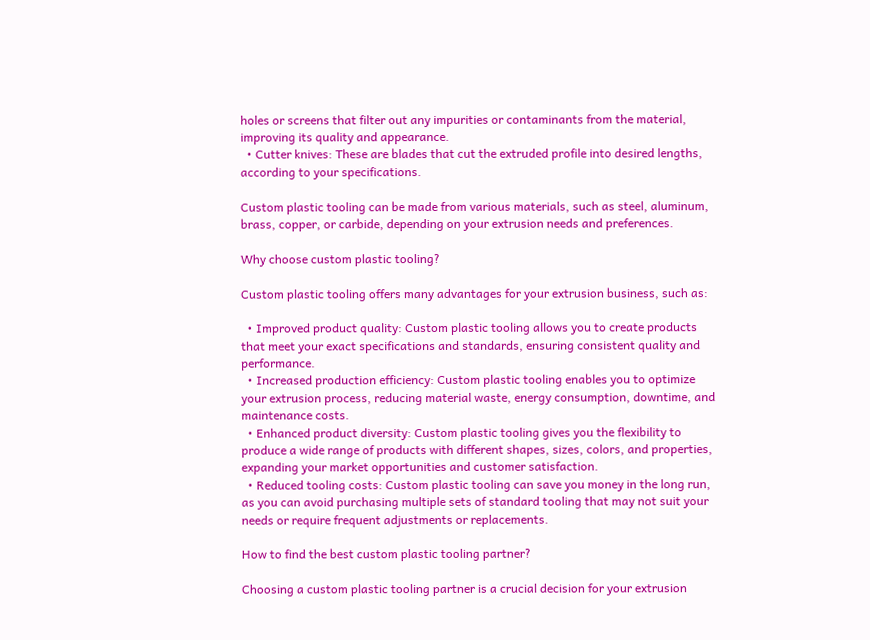holes or screens that filter out any impurities or contaminants from the material, improving its quality and appearance.
  • Cutter knives: These are blades that cut the extruded profile into desired lengths, according to your specifications.

Custom plastic tooling can be made from various materials, such as steel, aluminum, brass, copper, or carbide, depending on your extrusion needs and preferences.

Why choose custom plastic tooling?

Custom plastic tooling offers many advantages for your extrusion business, such as:

  • Improved product quality: Custom plastic tooling allows you to create products that meet your exact specifications and standards, ensuring consistent quality and performance.
  • Increased production efficiency: Custom plastic tooling enables you to optimize your extrusion process, reducing material waste, energy consumption, downtime, and maintenance costs.
  • Enhanced product diversity: Custom plastic tooling gives you the flexibility to produce a wide range of products with different shapes, sizes, colors, and properties, expanding your market opportunities and customer satisfaction.
  • Reduced tooling costs: Custom plastic tooling can save you money in the long run, as you can avoid purchasing multiple sets of standard tooling that may not suit your needs or require frequent adjustments or replacements.

How to find the best custom plastic tooling partner?

Choosing a custom plastic tooling partner is a crucial decision for your extrusion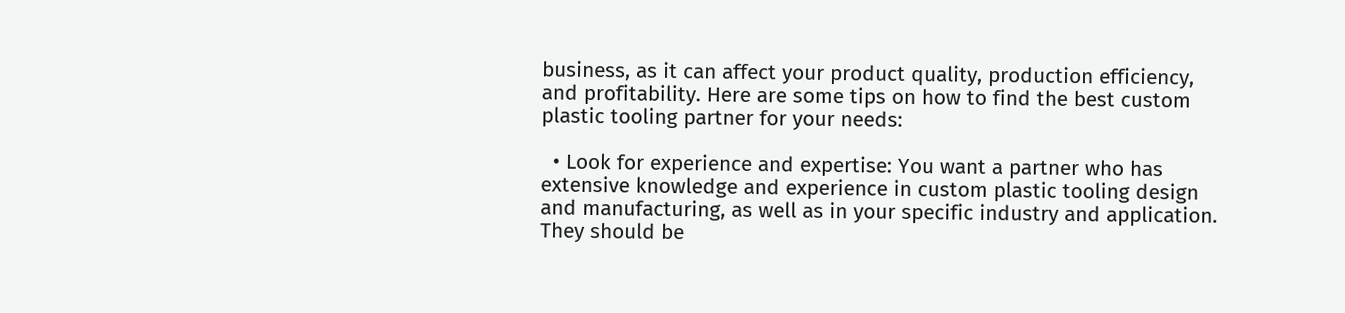business, as it can affect your product quality, production efficiency, and profitability. Here are some tips on how to find the best custom plastic tooling partner for your needs:

  • Look for experience and expertise: You want a partner who has extensive knowledge and experience in custom plastic tooling design and manufacturing, as well as in your specific industry and application. They should be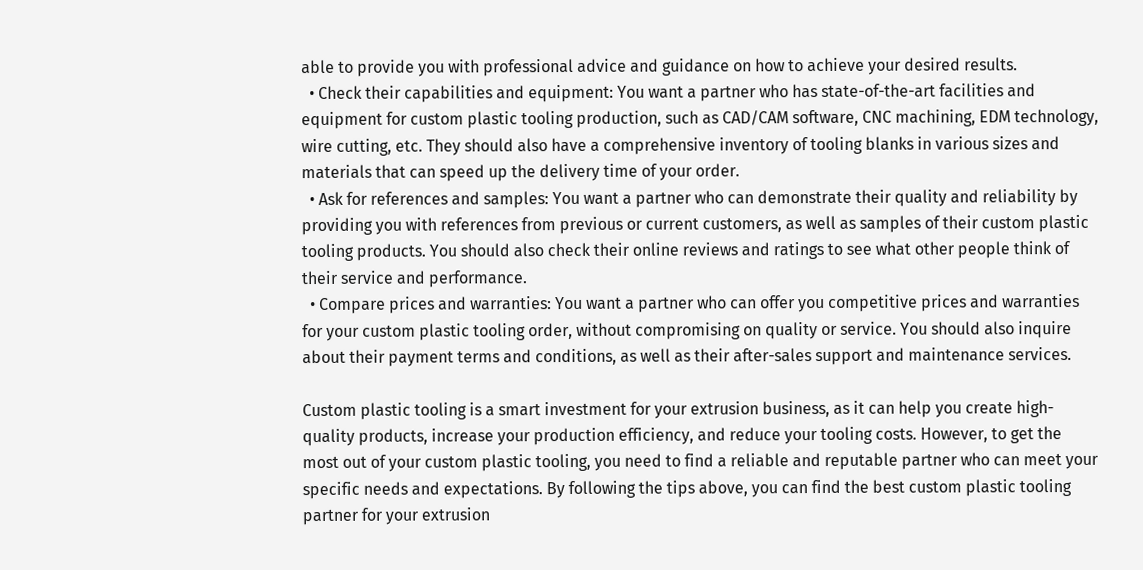able to provide you with professional advice and guidance on how to achieve your desired results.
  • Check their capabilities and equipment: You want a partner who has state-of-the-art facilities and equipment for custom plastic tooling production, such as CAD/CAM software, CNC machining, EDM technology, wire cutting, etc. They should also have a comprehensive inventory of tooling blanks in various sizes and materials that can speed up the delivery time of your order.
  • Ask for references and samples: You want a partner who can demonstrate their quality and reliability by providing you with references from previous or current customers, as well as samples of their custom plastic tooling products. You should also check their online reviews and ratings to see what other people think of their service and performance.
  • Compare prices and warranties: You want a partner who can offer you competitive prices and warranties for your custom plastic tooling order, without compromising on quality or service. You should also inquire about their payment terms and conditions, as well as their after-sales support and maintenance services.

Custom plastic tooling is a smart investment for your extrusion business, as it can help you create high-quality products, increase your production efficiency, and reduce your tooling costs. However, to get the most out of your custom plastic tooling, you need to find a reliable and reputable partner who can meet your specific needs and expectations. By following the tips above, you can find the best custom plastic tooling partner for your extrusion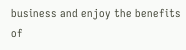business and enjoy the benefits of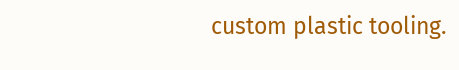custom plastic tooling.